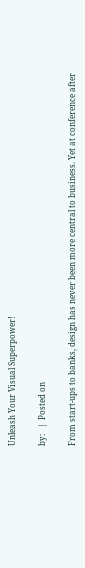Unleash Your Visual Superpower!

by:   |  Posted on

From start-ups to banks, design has never been more central to business. Yet at conference after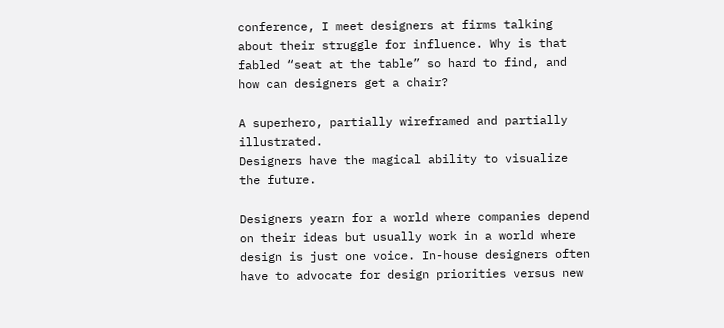conference, I meet designers at firms talking about their struggle for influence. Why is that fabled “seat at the table” so hard to find, and how can designers get a chair?

A superhero, partially wireframed and partially illustrated.
Designers have the magical ability to visualize the future.

Designers yearn for a world where companies depend on their ideas but usually work in a world where design is just one voice. In-house designers often have to advocate for design priorities versus new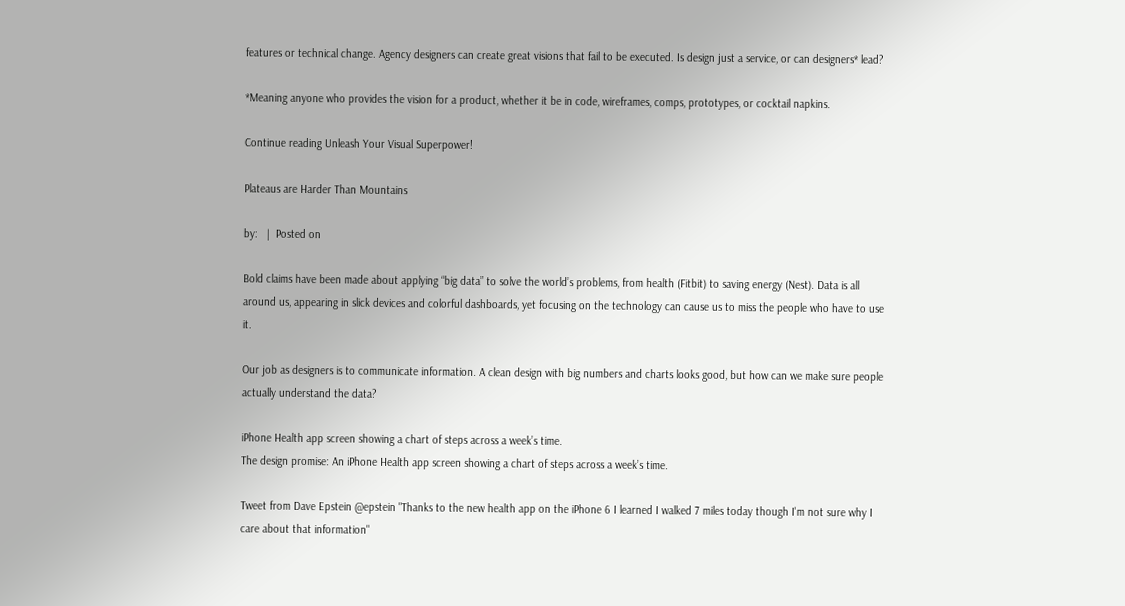features or technical change. Agency designers can create great visions that fail to be executed. Is design just a service, or can designers* lead?

*Meaning anyone who provides the vision for a product, whether it be in code, wireframes, comps, prototypes, or cocktail napkins.

Continue reading Unleash Your Visual Superpower!

Plateaus are Harder Than Mountains

by:   |  Posted on

Bold claims have been made about applying “big data” to solve the world’s problems, from health (Fitbit) to saving energy (Nest). Data is all around us, appearing in slick devices and colorful dashboards, yet focusing on the technology can cause us to miss the people who have to use it.

Our job as designers is to communicate information. A clean design with big numbers and charts looks good, but how can we make sure people actually understand the data?

iPhone Health app screen showing a chart of steps across a week’s time.
The design promise: An iPhone Health app screen showing a chart of steps across a week’s time.

Tweet from Dave Epstein @epstein "Thanks to the new health app on the iPhone 6 I learned I walked 7 miles today though I'm not sure why I care about that information"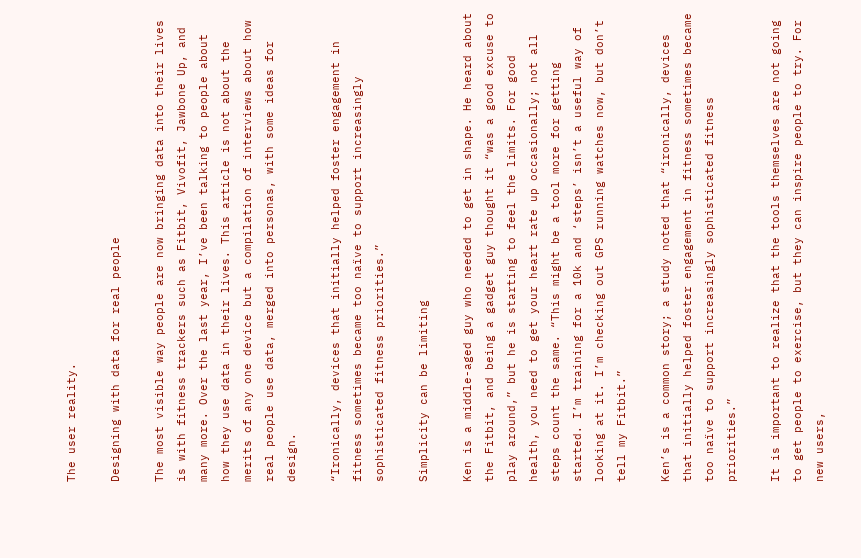The user reality.

Designing with data for real people

The most visible way people are now bringing data into their lives is with fitness trackers such as Fitbit, Vivofit, Jawbone Up, and many more. Over the last year, I’ve been talking to people about how they use data in their lives. This article is not about the merits of any one device but a compilation of interviews about how real people use data, merged into personas, with some ideas for design.

“Ironically, devices that initially helped foster engagement in fitness sometimes became too naïve to support increasingly sophisticated fitness priorities.”

Simplicity can be limiting

Ken is a middle-aged guy who needed to get in shape. He heard about the Fitbit, and being a gadget guy thought it “was a good excuse to play around,” but he is starting to feel the limits. For good health, you need to get your heart rate up occasionally; not all steps count the same. “This might be a tool more for getting started. I’m training for a 10k and ‘steps’ isn’t a useful way of looking at it. I’m checking out GPS running watches now, but don’t tell my Fitbit.”

Ken’s is a common story; a study noted that “ironically, devices that initially helped foster engagement in fitness sometimes became too naïve to support increasingly sophisticated fitness priorities.”

It is important to realize that the tools themselves are not going to get people to exercise, but they can inspire people to try. For new users,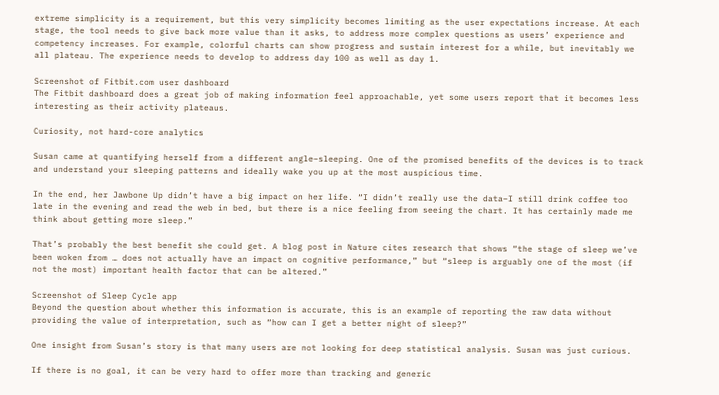extreme simplicity is a requirement, but this very simplicity becomes limiting as the user expectations increase. At each stage, the tool needs to give back more value than it asks, to address more complex questions as users’ experience and competency increases. For example, colorful charts can show progress and sustain interest for a while, but inevitably we all plateau. The experience needs to develop to address day 100 as well as day 1.

Screenshot of Fitbit.com user dashboard
The Fitbit dashboard does a great job of making information feel approachable, yet some users report that it becomes less interesting as their activity plateaus.

Curiosity, not hard-core analytics

Susan came at quantifying herself from a different angle–sleeping. One of the promised benefits of the devices is to track and understand your sleeping patterns and ideally wake you up at the most auspicious time.

In the end, her Jawbone Up didn’t have a big impact on her life. “I didn’t really use the data–I still drink coffee too late in the evening and read the web in bed, but there is a nice feeling from seeing the chart. It has certainly made me think about getting more sleep.”

That’s probably the best benefit she could get. A blog post in Nature cites research that shows “the stage of sleep we’ve been woken from … does not actually have an impact on cognitive performance,” but “sleep is arguably one of the most (if not the most) important health factor that can be altered.”

Screenshot of Sleep Cycle app
Beyond the question about whether this information is accurate, this is an example of reporting the raw data without providing the value of interpretation, such as “how can I get a better night of sleep?”

One insight from Susan’s story is that many users are not looking for deep statistical analysis. Susan was just curious.

If there is no goal, it can be very hard to offer more than tracking and generic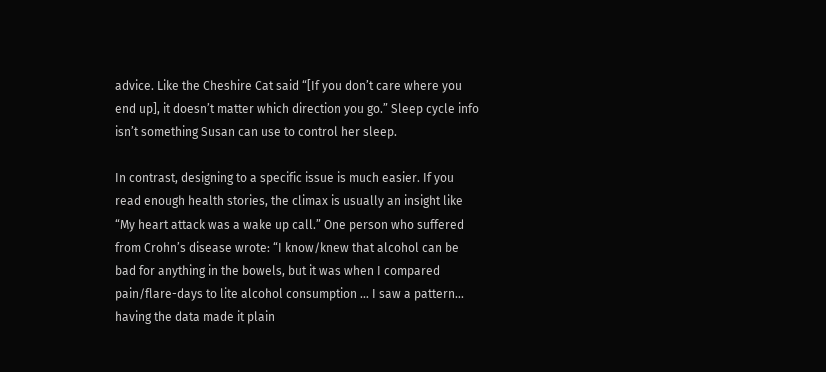advice. Like the Cheshire Cat said “[If you don’t care where you end up], it doesn’t matter which direction you go.” Sleep cycle info isn’t something Susan can use to control her sleep.

In contrast, designing to a specific issue is much easier. If you read enough health stories, the climax is usually an insight like “My heart attack was a wake up call.” One person who suffered from Crohn’s disease wrote: “I know/knew that alcohol can be bad for anything in the bowels, but it was when I compared pain/flare-days to lite alcohol consumption … I saw a pattern… having the data made it plain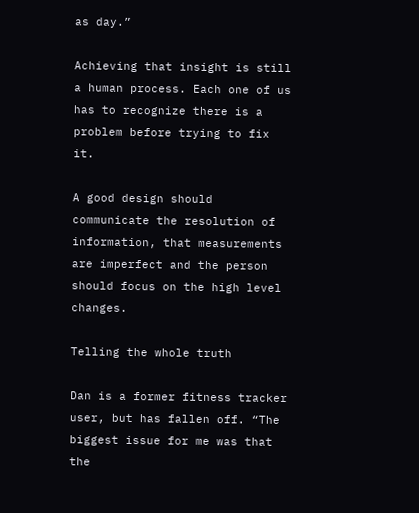as day.”

Achieving that insight is still a human process. Each one of us has to recognize there is a problem before trying to fix it.

A good design should communicate the resolution of information, that measurements are imperfect and the person should focus on the high level changes.

Telling the whole truth

Dan is a former fitness tracker user, but has fallen off. “The biggest issue for me was that the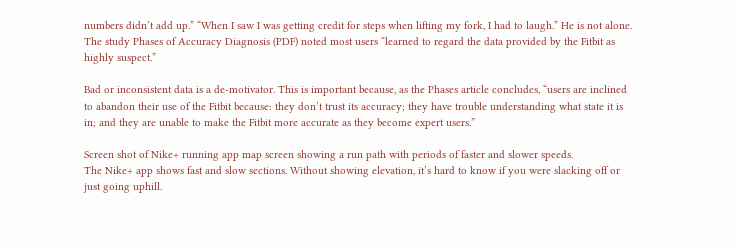numbers didn’t add up.” “When I saw I was getting credit for steps when lifting my fork, I had to laugh.” He is not alone. The study Phases of Accuracy Diagnosis (PDF) noted most users “learned to regard the data provided by the Fitbit as highly suspect.”

Bad or inconsistent data is a de-motivator. This is important because, as the Phases article concludes, “users are inclined to abandon their use of the Fitbit because: they don’t trust its accuracy; they have trouble understanding what state it is in; and they are unable to make the Fitbit more accurate as they become expert users.”

Screen shot of Nike+ running app map screen showing a run path with periods of faster and slower speeds.
The Nike+ app shows fast and slow sections. Without showing elevation, it’s hard to know if you were slacking off or just going uphill.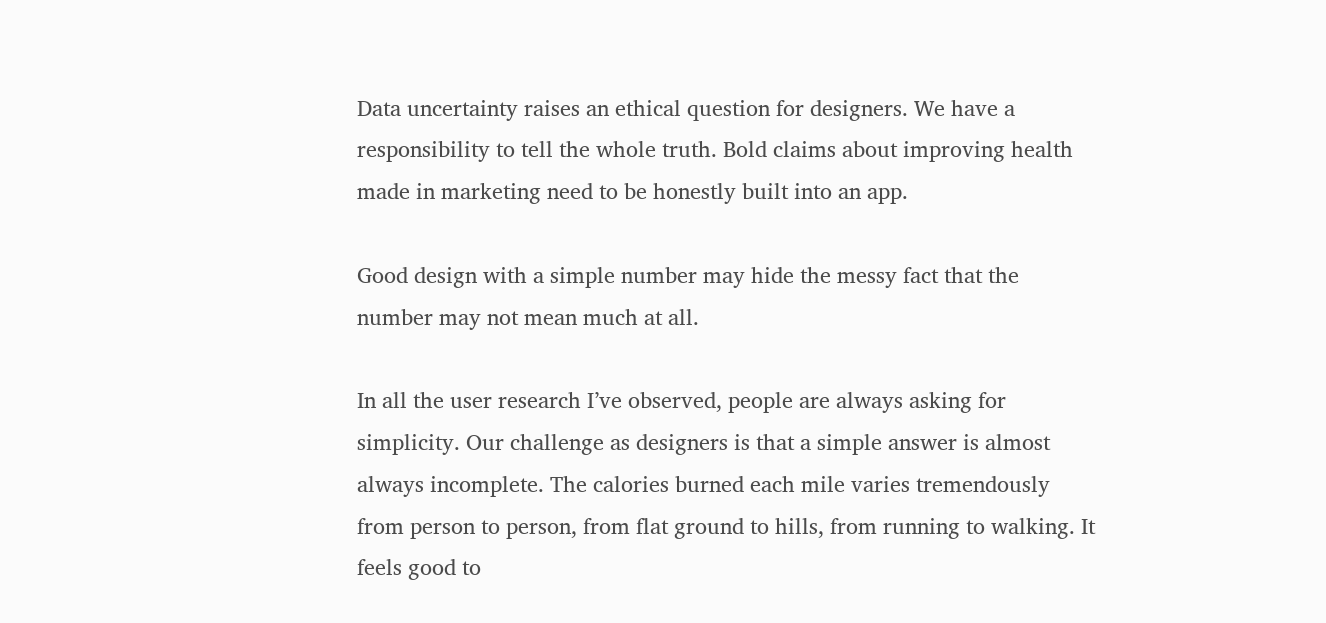Data uncertainty raises an ethical question for designers. We have a responsibility to tell the whole truth. Bold claims about improving health made in marketing need to be honestly built into an app.

Good design with a simple number may hide the messy fact that the number may not mean much at all.

In all the user research I’ve observed, people are always asking for simplicity. Our challenge as designers is that a simple answer is almost always incomplete. The calories burned each mile varies tremendously from person to person, from flat ground to hills, from running to walking. It feels good to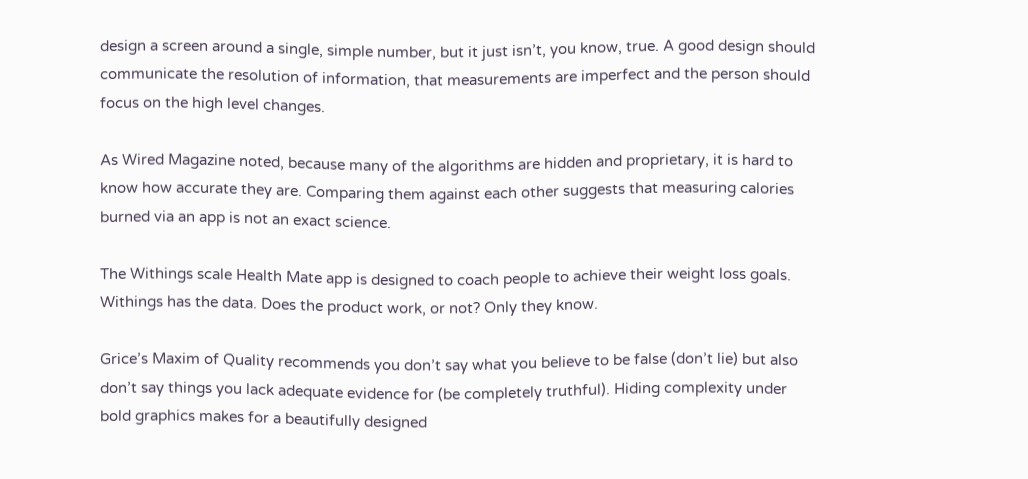design a screen around a single, simple number, but it just isn’t, you know, true. A good design should communicate the resolution of information, that measurements are imperfect and the person should focus on the high level changes.

As Wired Magazine noted, because many of the algorithms are hidden and proprietary, it is hard to know how accurate they are. Comparing them against each other suggests that measuring calories burned via an app is not an exact science.

The Withings scale Health Mate app is designed to coach people to achieve their weight loss goals. Withings has the data. Does the product work, or not? Only they know.

Grice’s Maxim of Quality recommends you don’t say what you believe to be false (don’t lie) but also don’t say things you lack adequate evidence for (be completely truthful). Hiding complexity under bold graphics makes for a beautifully designed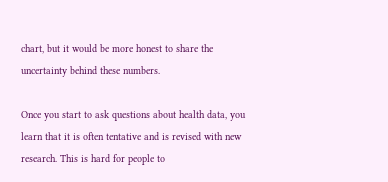chart, but it would be more honest to share the uncertainty behind these numbers.

Once you start to ask questions about health data, you learn that it is often tentative and is revised with new research. This is hard for people to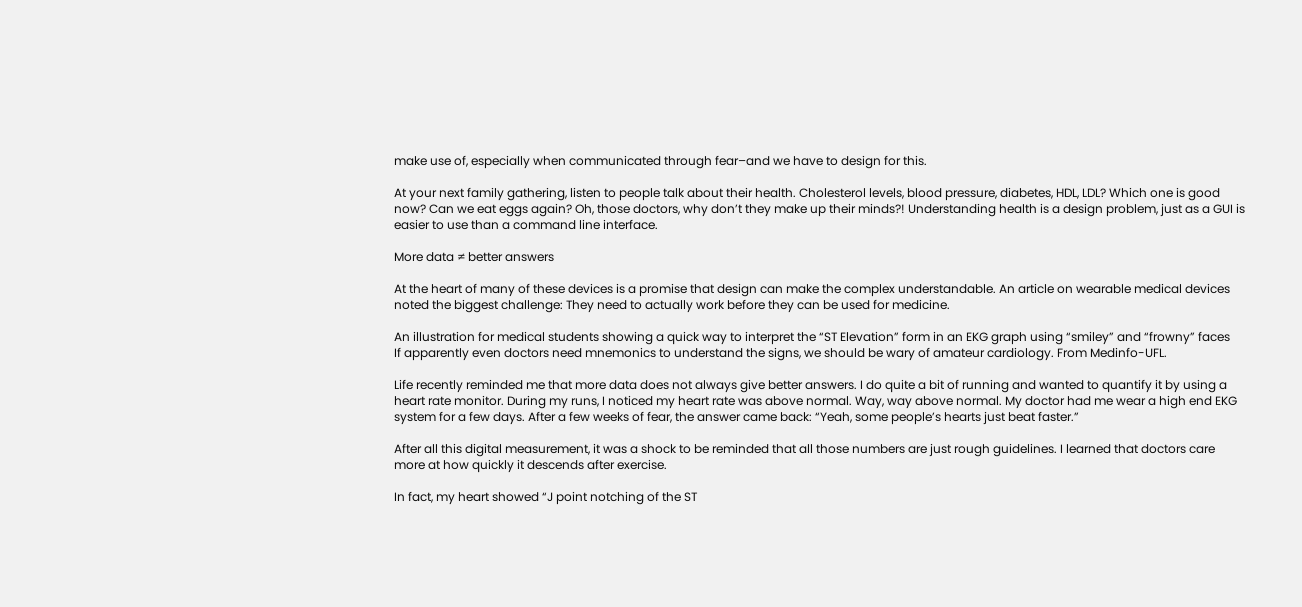make use of, especially when communicated through fear–and we have to design for this.

At your next family gathering, listen to people talk about their health. Cholesterol levels, blood pressure, diabetes, HDL, LDL? Which one is good now? Can we eat eggs again? Oh, those doctors, why don’t they make up their minds?! Understanding health is a design problem, just as a GUI is easier to use than a command line interface.

More data ≠ better answers

At the heart of many of these devices is a promise that design can make the complex understandable. An article on wearable medical devices noted the biggest challenge: They need to actually work before they can be used for medicine.

An illustration for medical students showing a quick way to interpret the “ST Elevation” form in an EKG graph using “smiley” and “frowny” faces
If apparently even doctors need mnemonics to understand the signs, we should be wary of amateur cardiology. From Medinfo-UFL.

Life recently reminded me that more data does not always give better answers. I do quite a bit of running and wanted to quantify it by using a heart rate monitor. During my runs, I noticed my heart rate was above normal. Way, way above normal. My doctor had me wear a high end EKG system for a few days. After a few weeks of fear, the answer came back: “Yeah, some people’s hearts just beat faster.”

After all this digital measurement, it was a shock to be reminded that all those numbers are just rough guidelines. I learned that doctors care more at how quickly it descends after exercise.

In fact, my heart showed “J point notching of the ST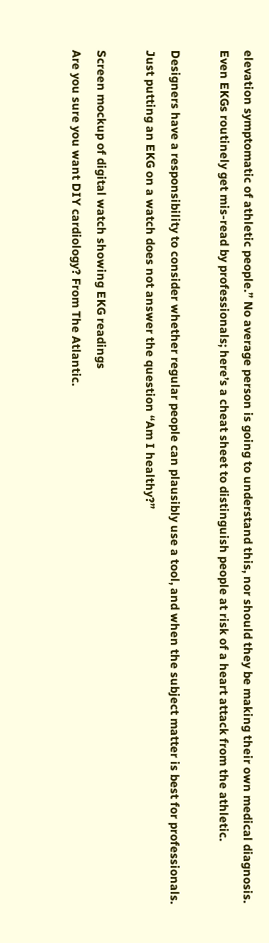elevation symptomatic of athletic people.” No average person is going to understand this, nor should they be making their own medical diagnosis. Even EKGs routinely get mis-read by professionals; here’s a cheat sheet to distinguish people at risk of a heart attack from the athletic.

Designers have a responsibility to consider whether regular people can plausibly use a tool, and when the subject matter is best for professionals. Just putting an EKG on a watch does not answer the question “Am I healthy?”

Screen mockup of digital watch showing EKG readings
Are you sure you want DIY cardiology? From The Atlantic.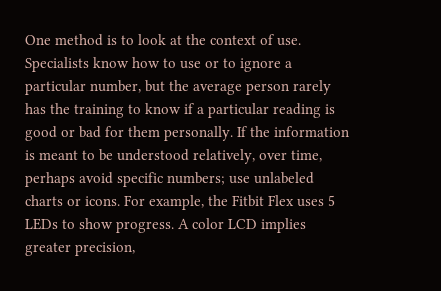One method is to look at the context of use. Specialists know how to use or to ignore a particular number, but the average person rarely has the training to know if a particular reading is good or bad for them personally. If the information is meant to be understood relatively, over time, perhaps avoid specific numbers; use unlabeled charts or icons. For example, the Fitbit Flex uses 5 LEDs to show progress. A color LCD implies greater precision,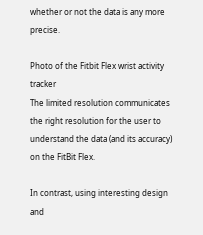whether or not the data is any more precise.

Photo of the Fitbit Flex wrist activity tracker
The limited resolution communicates the right resolution for the user to understand the data (and its accuracy) on the FitBit Flex.

In contrast, using interesting design and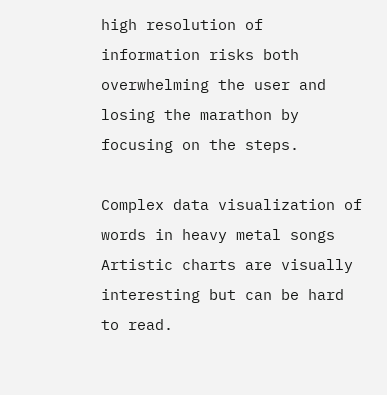high resolution of information risks both overwhelming the user and losing the marathon by focusing on the steps.

Complex data visualization of words in heavy metal songs
Artistic charts are visually interesting but can be hard to read.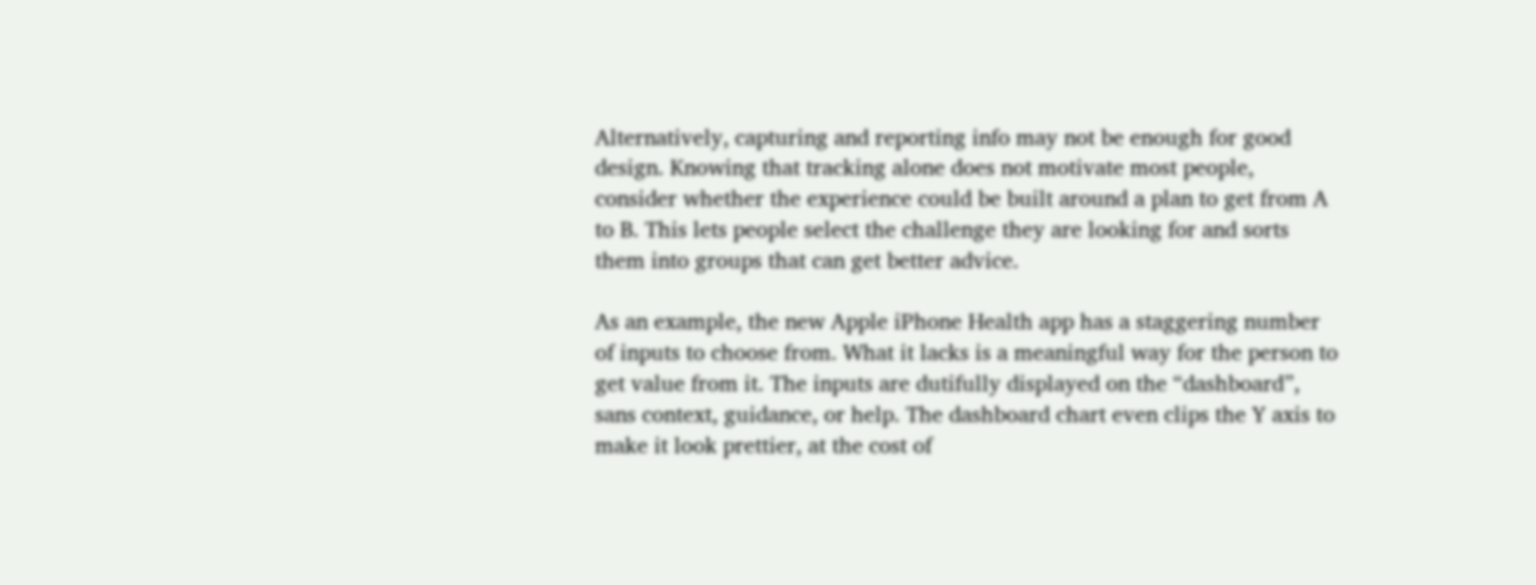Alternatively, capturing and reporting info may not be enough for good design. Knowing that tracking alone does not motivate most people, consider whether the experience could be built around a plan to get from A to B. This lets people select the challenge they are looking for and sorts them into groups that can get better advice.

As an example, the new Apple iPhone Health app has a staggering number of inputs to choose from. What it lacks is a meaningful way for the person to get value from it. The inputs are dutifully displayed on the “dashboard”, sans context, guidance, or help. The dashboard chart even clips the Y axis to make it look prettier, at the cost of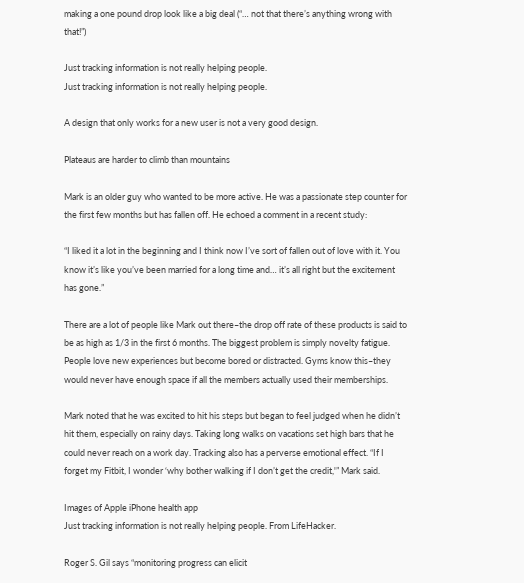making a one pound drop look like a big deal (“… not that there’s anything wrong with that!”)

Just tracking information is not really helping people.
Just tracking information is not really helping people.

A design that only works for a new user is not a very good design.

Plateaus are harder to climb than mountains

Mark is an older guy who wanted to be more active. He was a passionate step counter for the first few months but has fallen off. He echoed a comment in a recent study:

“I liked it a lot in the beginning and I think now I’ve sort of fallen out of love with it. You know it’s like you’ve been married for a long time and… it’s all right but the excitement has gone.”

There are a lot of people like Mark out there–the drop off rate of these products is said to be as high as 1/3 in the first 6 months. The biggest problem is simply novelty fatigue. People love new experiences but become bored or distracted. Gyms know this–they would never have enough space if all the members actually used their memberships.

Mark noted that he was excited to hit his steps but began to feel judged when he didn’t hit them, especially on rainy days. Taking long walks on vacations set high bars that he could never reach on a work day. Tracking also has a perverse emotional effect. “If I forget my Fitbit, I wonder ‘why bother walking if I don’t get the credit,'” Mark said.

Images of Apple iPhone health app
Just tracking information is not really helping people. From LifeHacker.

Roger S. Gil says “monitoring progress can elicit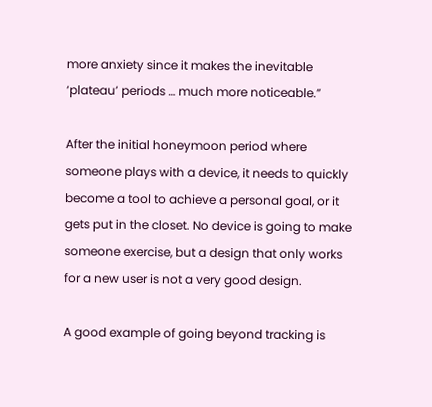more anxiety since it makes the inevitable ‘plateau’ periods … much more noticeable.”

After the initial honeymoon period where someone plays with a device, it needs to quickly become a tool to achieve a personal goal, or it gets put in the closet. No device is going to make someone exercise, but a design that only works for a new user is not a very good design.

A good example of going beyond tracking is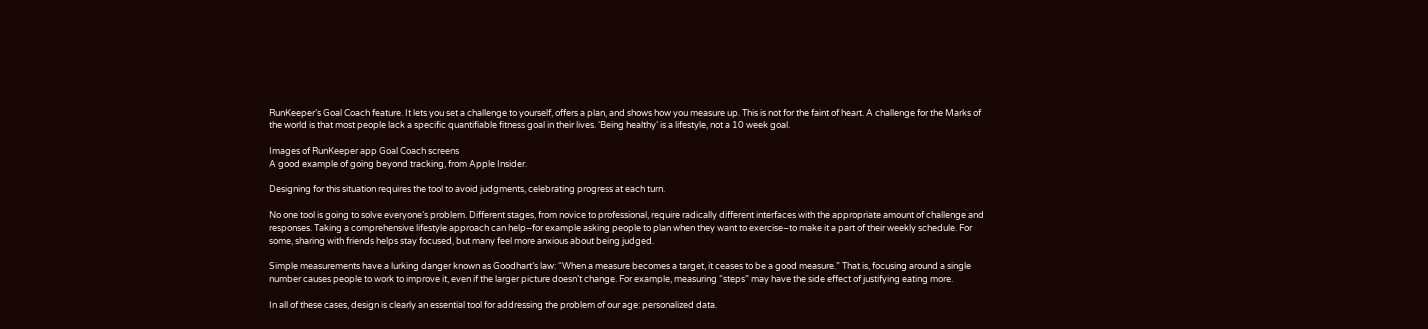RunKeeper’s Goal Coach feature. It lets you set a challenge to yourself, offers a plan, and shows how you measure up. This is not for the faint of heart. A challenge for the Marks of the world is that most people lack a specific quantifiable fitness goal in their lives. ‘Being healthy’ is a lifestyle, not a 10 week goal.

Images of RunKeeper app Goal Coach screens
A good example of going beyond tracking, from Apple Insider.

Designing for this situation requires the tool to avoid judgments, celebrating progress at each turn.

No one tool is going to solve everyone’s problem. Different stages, from novice to professional, require radically different interfaces with the appropriate amount of challenge and responses. Taking a comprehensive lifestyle approach can help–for example asking people to plan when they want to exercise–to make it a part of their weekly schedule. For some, sharing with friends helps stay focused, but many feel more anxious about being judged.

Simple measurements have a lurking danger known as Goodhart’s law: “When a measure becomes a target, it ceases to be a good measure.” That is, focusing around a single number causes people to work to improve it, even if the larger picture doesn’t change. For example, measuring “steps” may have the side effect of justifying eating more.

In all of these cases, design is clearly an essential tool for addressing the problem of our age: personalized data.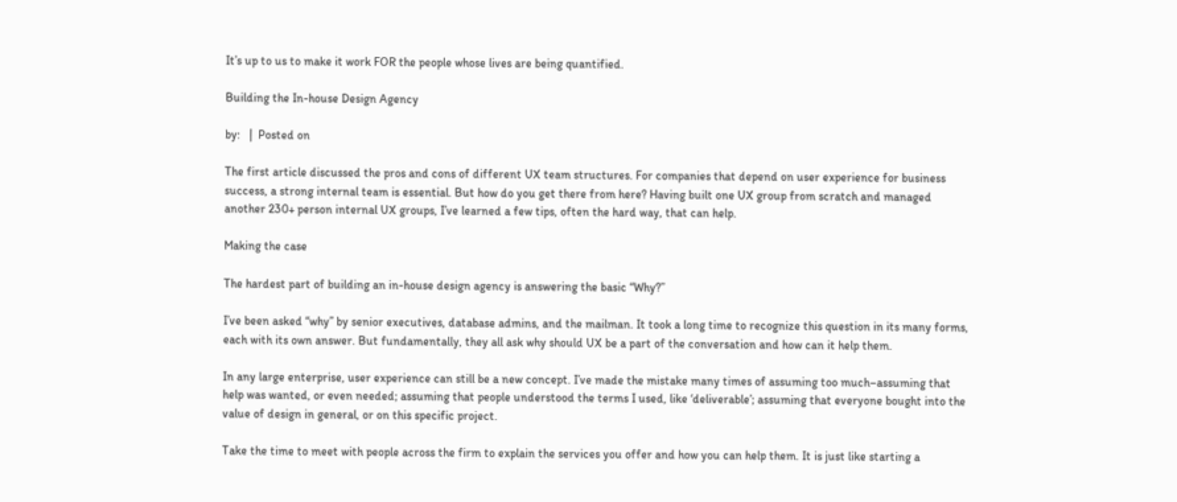It’s up to us to make it work FOR the people whose lives are being quantified.

Building the In-house Design Agency

by:   |  Posted on

The first article discussed the pros and cons of different UX team structures. For companies that depend on user experience for business success, a strong internal team is essential. But how do you get there from here? Having built one UX group from scratch and managed another 230+ person internal UX groups, I’ve learned a few tips, often the hard way, that can help.

Making the case

The hardest part of building an in-house design agency is answering the basic “Why?”

I’ve been asked “why” by senior executives, database admins, and the mailman. It took a long time to recognize this question in its many forms, each with its own answer. But fundamentally, they all ask why should UX be a part of the conversation and how can it help them.

In any large enterprise, user experience can still be a new concept. I’ve made the mistake many times of assuming too much–assuming that help was wanted, or even needed; assuming that people understood the terms I used, like ‘deliverable’; assuming that everyone bought into the value of design in general, or on this specific project.

Take the time to meet with people across the firm to explain the services you offer and how you can help them. It is just like starting a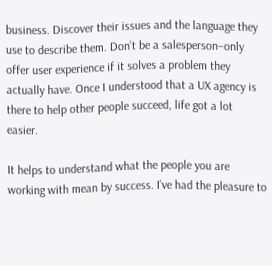business. Discover their issues and the language they use to describe them. Don’t be a salesperson–only offer user experience if it solves a problem they actually have. Once I understood that a UX agency is there to help other people succeed, life got a lot easier.

It helps to understand what the people you are working with mean by success. I’ve had the pleasure to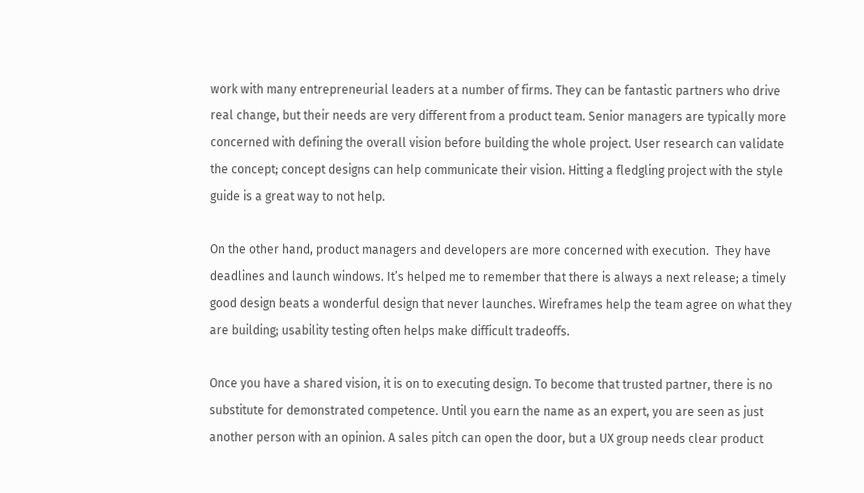work with many entrepreneurial leaders at a number of firms. They can be fantastic partners who drive real change, but their needs are very different from a product team. Senior managers are typically more concerned with defining the overall vision before building the whole project. User research can validate the concept; concept designs can help communicate their vision. Hitting a fledgling project with the style guide is a great way to not help.

On the other hand, product managers and developers are more concerned with execution.  They have deadlines and launch windows. It’s helped me to remember that there is always a next release; a timely good design beats a wonderful design that never launches. Wireframes help the team agree on what they are building; usability testing often helps make difficult tradeoffs.

Once you have a shared vision, it is on to executing design. To become that trusted partner, there is no substitute for demonstrated competence. Until you earn the name as an expert, you are seen as just another person with an opinion. A sales pitch can open the door, but a UX group needs clear product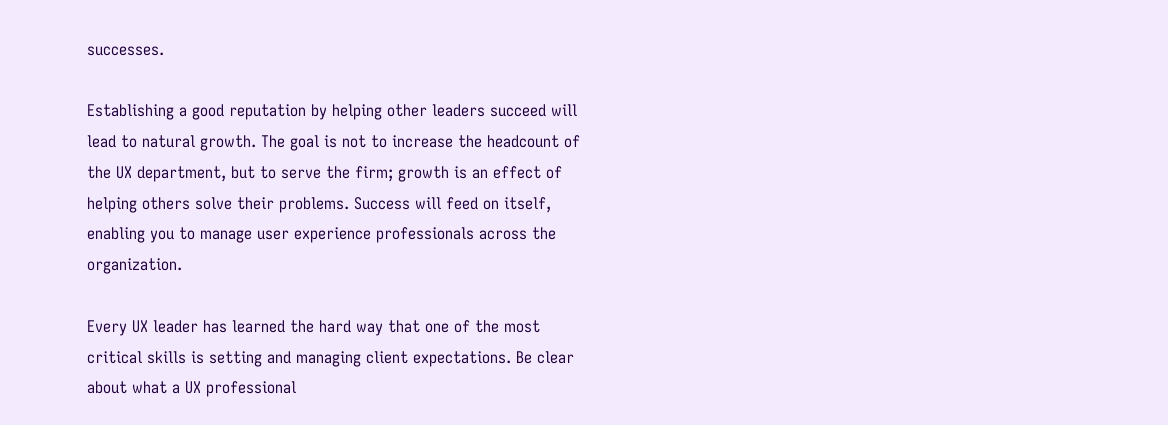successes.

Establishing a good reputation by helping other leaders succeed will lead to natural growth. The goal is not to increase the headcount of the UX department, but to serve the firm; growth is an effect of helping others solve their problems. Success will feed on itself, enabling you to manage user experience professionals across the organization.

Every UX leader has learned the hard way that one of the most critical skills is setting and managing client expectations. Be clear about what a UX professional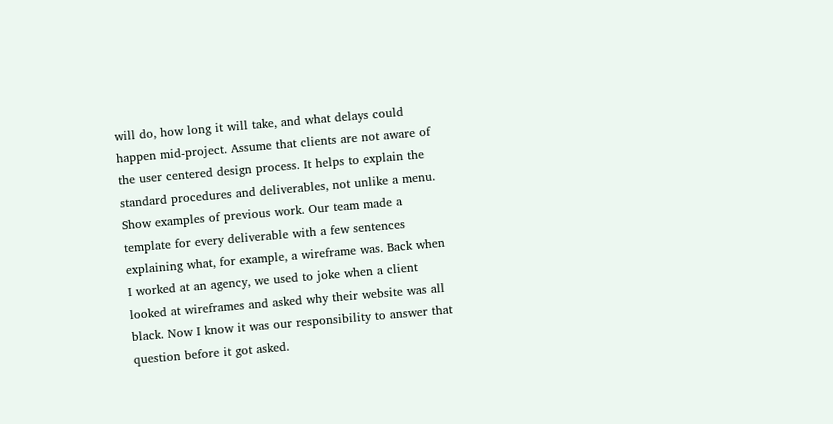will do, how long it will take, and what delays could happen mid-project. Assume that clients are not aware of the user centered design process. It helps to explain the standard procedures and deliverables, not unlike a menu. Show examples of previous work. Our team made a template for every deliverable with a few sentences explaining what, for example, a wireframe was. Back when I worked at an agency, we used to joke when a client looked at wireframes and asked why their website was all black. Now I know it was our responsibility to answer that question before it got asked.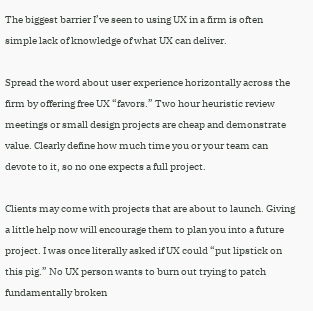The biggest barrier I’ve seen to using UX in a firm is often simple lack of knowledge of what UX can deliver.

Spread the word about user experience horizontally across the firm by offering free UX “favors.” Two hour heuristic review meetings or small design projects are cheap and demonstrate value. Clearly define how much time you or your team can devote to it, so no one expects a full project.

Clients may come with projects that are about to launch. Giving a little help now will encourage them to plan you into a future project. I was once literally asked if UX could “put lipstick on this pig.” No UX person wants to burn out trying to patch fundamentally broken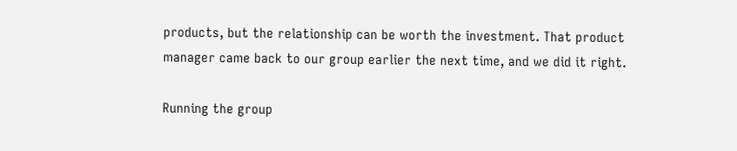products, but the relationship can be worth the investment. That product manager came back to our group earlier the next time, and we did it right.

Running the group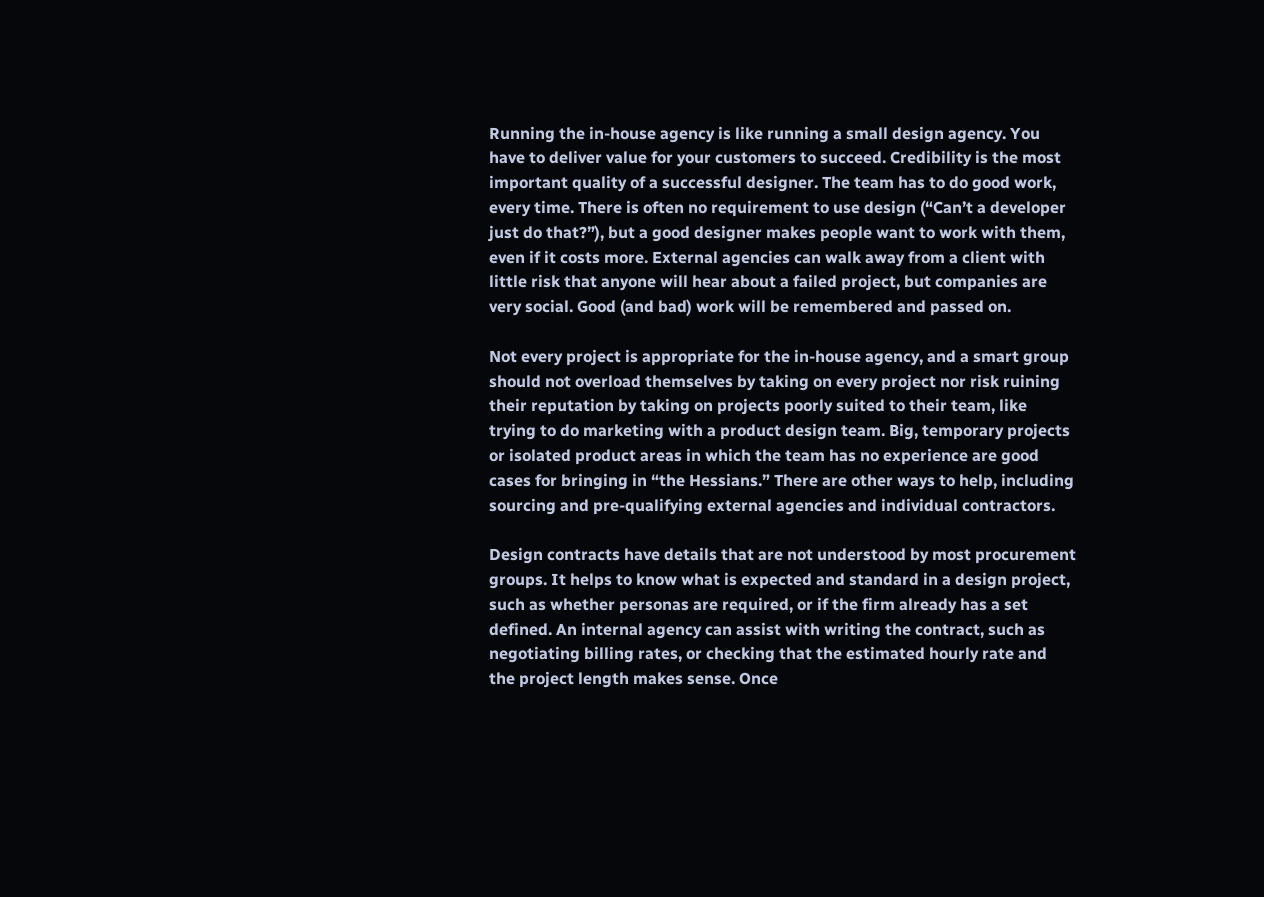Running the in-house agency is like running a small design agency. You have to deliver value for your customers to succeed. Credibility is the most important quality of a successful designer. The team has to do good work, every time. There is often no requirement to use design (“Can’t a developer just do that?”), but a good designer makes people want to work with them, even if it costs more. External agencies can walk away from a client with little risk that anyone will hear about a failed project, but companies are very social. Good (and bad) work will be remembered and passed on.

Not every project is appropriate for the in-house agency, and a smart group should not overload themselves by taking on every project nor risk ruining their reputation by taking on projects poorly suited to their team, like trying to do marketing with a product design team. Big, temporary projects or isolated product areas in which the team has no experience are good cases for bringing in “the Hessians.” There are other ways to help, including sourcing and pre-qualifying external agencies and individual contractors.

Design contracts have details that are not understood by most procurement groups. It helps to know what is expected and standard in a design project, such as whether personas are required, or if the firm already has a set defined. An internal agency can assist with writing the contract, such as negotiating billing rates, or checking that the estimated hourly rate and the project length makes sense. Once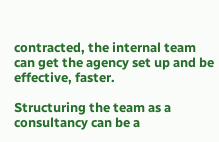contracted, the internal team can get the agency set up and be effective, faster.

Structuring the team as a consultancy can be a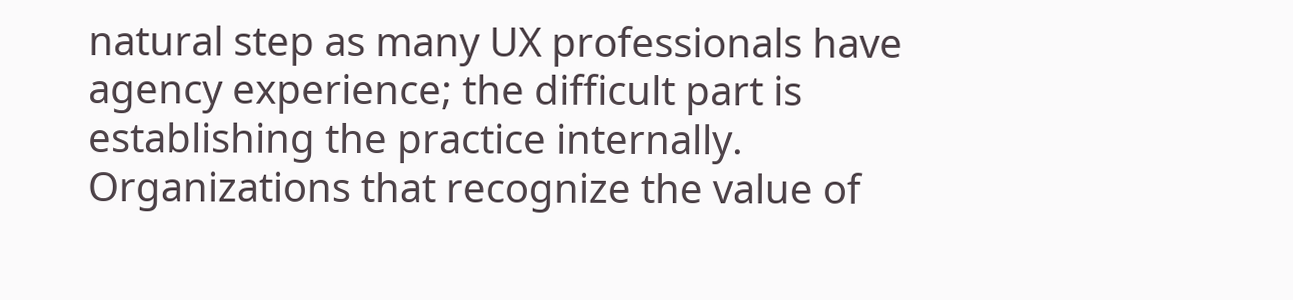natural step as many UX professionals have agency experience; the difficult part is establishing the practice internally. Organizations that recognize the value of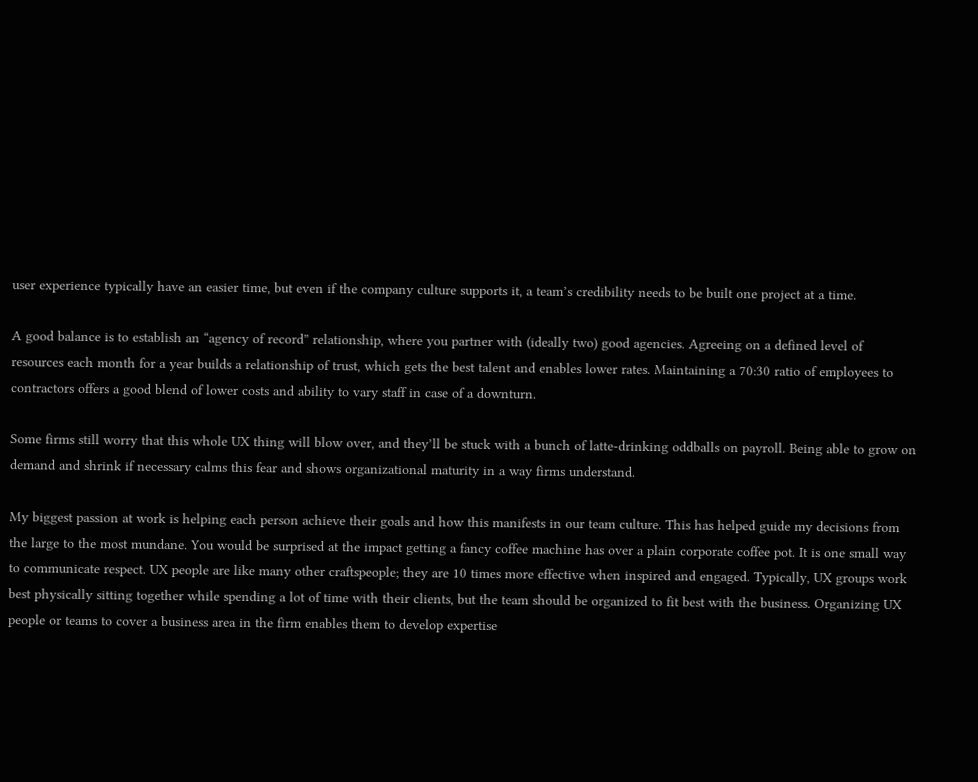user experience typically have an easier time, but even if the company culture supports it, a team’s credibility needs to be built one project at a time.

A good balance is to establish an “agency of record” relationship, where you partner with (ideally two) good agencies. Agreeing on a defined level of resources each month for a year builds a relationship of trust, which gets the best talent and enables lower rates. Maintaining a 70:30 ratio of employees to contractors offers a good blend of lower costs and ability to vary staff in case of a downturn.

Some firms still worry that this whole UX thing will blow over, and they’ll be stuck with a bunch of latte-drinking oddballs on payroll. Being able to grow on demand and shrink if necessary calms this fear and shows organizational maturity in a way firms understand.

My biggest passion at work is helping each person achieve their goals and how this manifests in our team culture. This has helped guide my decisions from the large to the most mundane. You would be surprised at the impact getting a fancy coffee machine has over a plain corporate coffee pot. It is one small way to communicate respect. UX people are like many other craftspeople; they are 10 times more effective when inspired and engaged. Typically, UX groups work best physically sitting together while spending a lot of time with their clients, but the team should be organized to fit best with the business. Organizing UX people or teams to cover a business area in the firm enables them to develop expertise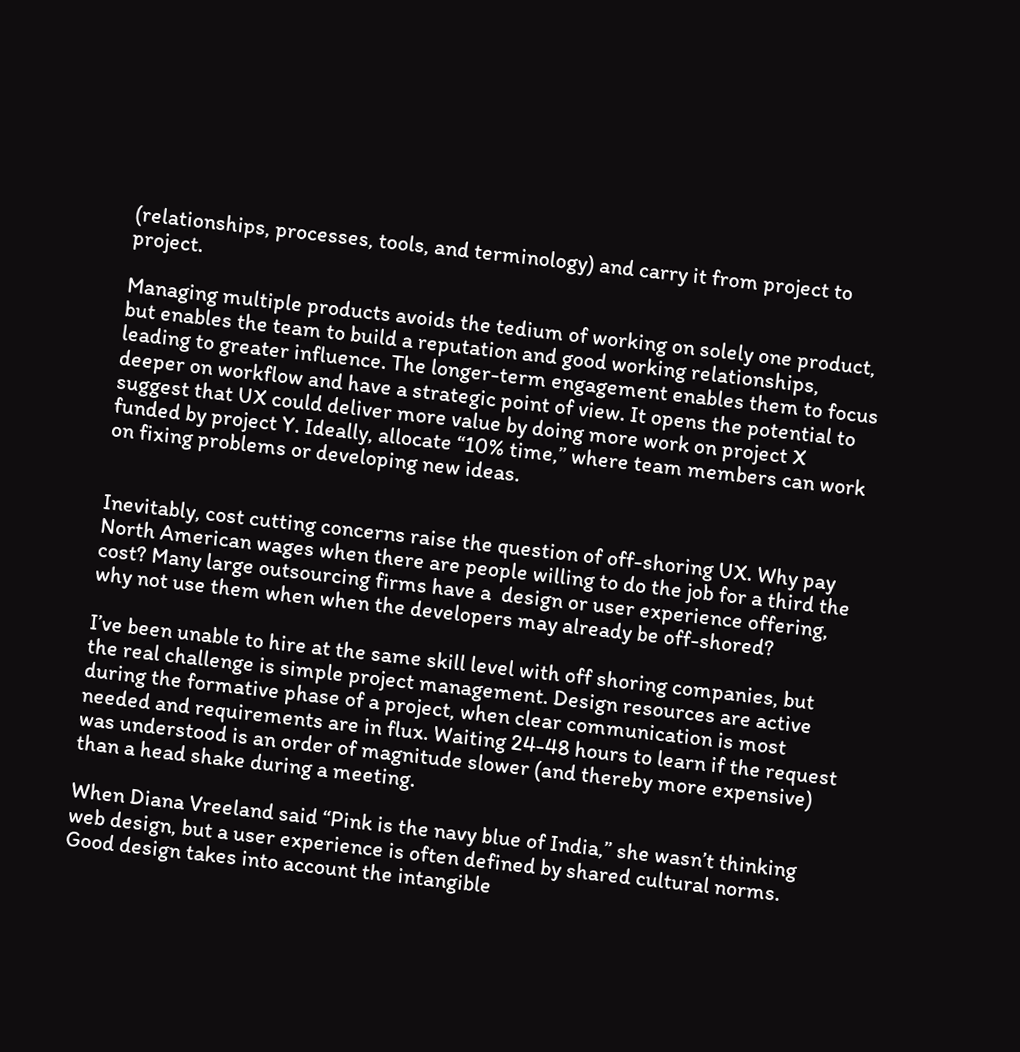(relationships, processes, tools, and terminology) and carry it from project to project.

Managing multiple products avoids the tedium of working on solely one product, but enables the team to build a reputation and good working relationships, leading to greater influence. The longer-term engagement enables them to focus deeper on workflow and have a strategic point of view. It opens the potential to suggest that UX could deliver more value by doing more work on project X funded by project Y. Ideally, allocate “10% time,” where team members can work on fixing problems or developing new ideas.


Inevitably, cost cutting concerns raise the question of off-shoring UX. Why pay North American wages when there are people willing to do the job for a third the cost? Many large outsourcing firms have a  design or user experience offering, why not use them when when the developers may already be off-shored?

I’ve been unable to hire at the same skill level with off shoring companies, but the real challenge is simple project management. Design resources are active during the formative phase of a project, when clear communication is most needed and requirements are in flux. Waiting 24-48 hours to learn if the request was understood is an order of magnitude slower (and thereby more expensive) than a head shake during a meeting.

When Diana Vreeland said “Pink is the navy blue of India,” she wasn’t thinking web design, but a user experience is often defined by shared cultural norms. Good design takes into account the intangible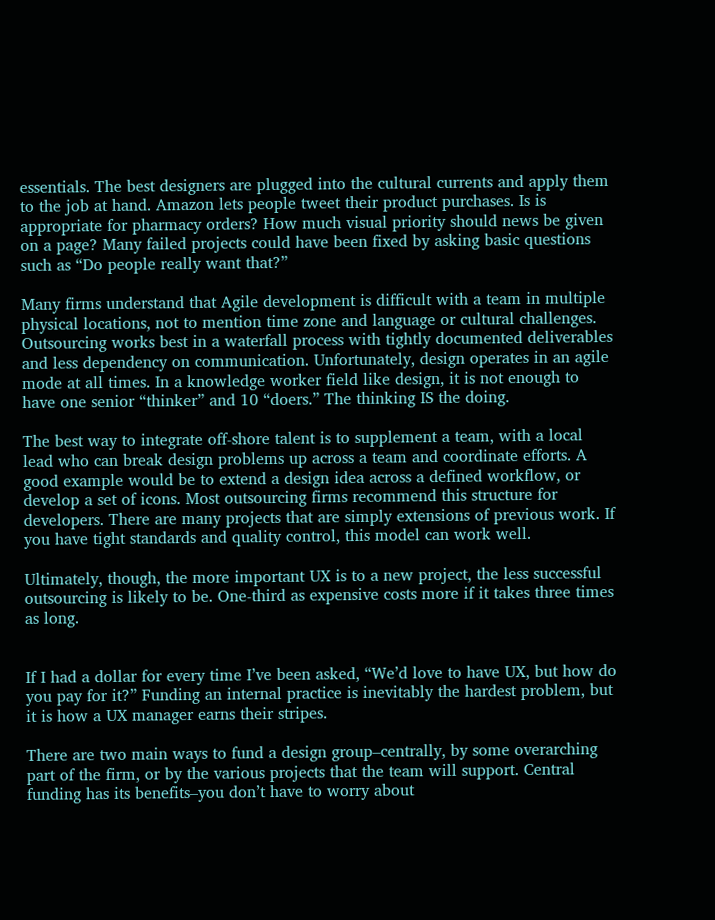essentials. The best designers are plugged into the cultural currents and apply them to the job at hand. Amazon lets people tweet their product purchases. Is is appropriate for pharmacy orders? How much visual priority should news be given on a page? Many failed projects could have been fixed by asking basic questions such as “Do people really want that?”

Many firms understand that Agile development is difficult with a team in multiple physical locations, not to mention time zone and language or cultural challenges. Outsourcing works best in a waterfall process with tightly documented deliverables and less dependency on communication. Unfortunately, design operates in an agile mode at all times. In a knowledge worker field like design, it is not enough to have one senior “thinker” and 10 “doers.” The thinking IS the doing.

The best way to integrate off-shore talent is to supplement a team, with a local lead who can break design problems up across a team and coordinate efforts. A good example would be to extend a design idea across a defined workflow, or develop a set of icons. Most outsourcing firms recommend this structure for developers. There are many projects that are simply extensions of previous work. If you have tight standards and quality control, this model can work well.

Ultimately, though, the more important UX is to a new project, the less successful outsourcing is likely to be. One-third as expensive costs more if it takes three times as long.


If I had a dollar for every time I’ve been asked, “We’d love to have UX, but how do you pay for it?” Funding an internal practice is inevitably the hardest problem, but it is how a UX manager earns their stripes.

There are two main ways to fund a design group–centrally, by some overarching part of the firm, or by the various projects that the team will support. Central funding has its benefits–you don’t have to worry about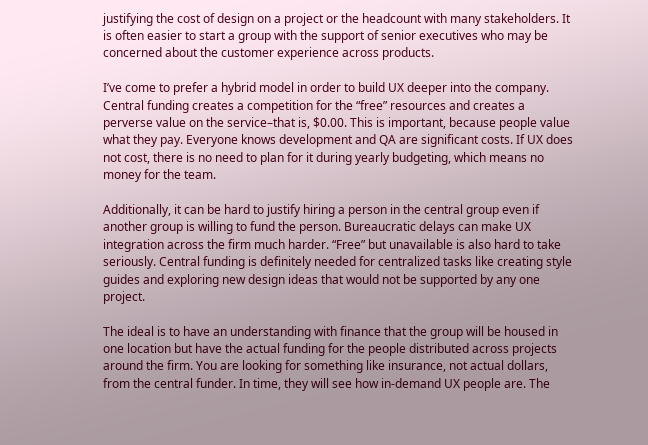justifying the cost of design on a project or the headcount with many stakeholders. It is often easier to start a group with the support of senior executives who may be concerned about the customer experience across products.

I’ve come to prefer a hybrid model in order to build UX deeper into the company. Central funding creates a competition for the “free” resources and creates a perverse value on the service–that is, $0.00. This is important, because people value what they pay. Everyone knows development and QA are significant costs. If UX does not cost, there is no need to plan for it during yearly budgeting, which means no money for the team.

Additionally, it can be hard to justify hiring a person in the central group even if another group is willing to fund the person. Bureaucratic delays can make UX integration across the firm much harder. “Free” but unavailable is also hard to take seriously. Central funding is definitely needed for centralized tasks like creating style guides and exploring new design ideas that would not be supported by any one project.

The ideal is to have an understanding with finance that the group will be housed in one location but have the actual funding for the people distributed across projects around the firm. You are looking for something like insurance, not actual dollars, from the central funder. In time, they will see how in-demand UX people are. The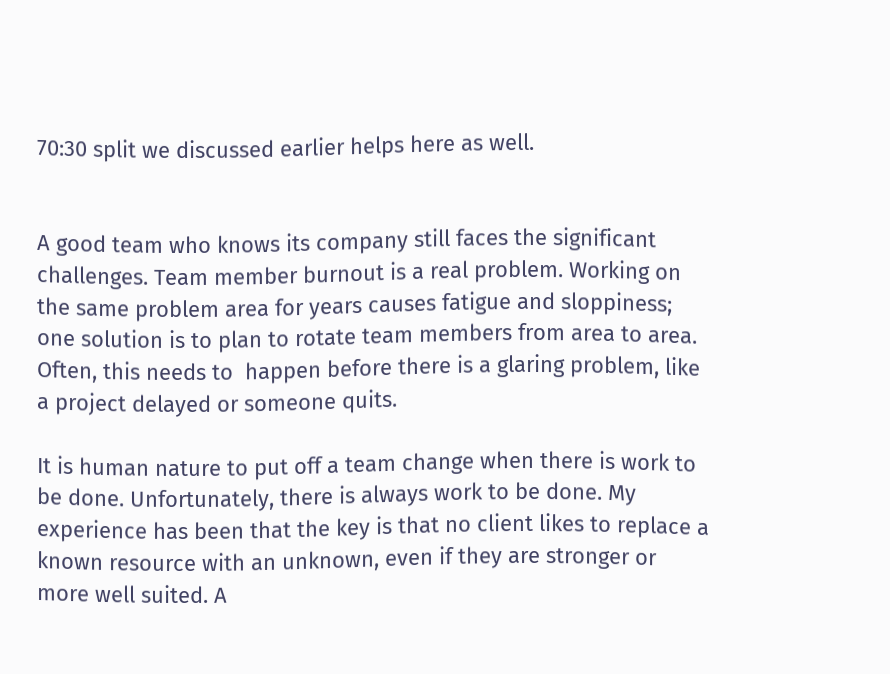70:30 split we discussed earlier helps here as well.


A good team who knows its company still faces the significant challenges. Team member burnout is a real problem. Working on the same problem area for years causes fatigue and sloppiness; one solution is to plan to rotate team members from area to area. Often, this needs to  happen before there is a glaring problem, like a project delayed or someone quits.

It is human nature to put off a team change when there is work to be done. Unfortunately, there is always work to be done. My experience has been that the key is that no client likes to replace a known resource with an unknown, even if they are stronger or more well suited. A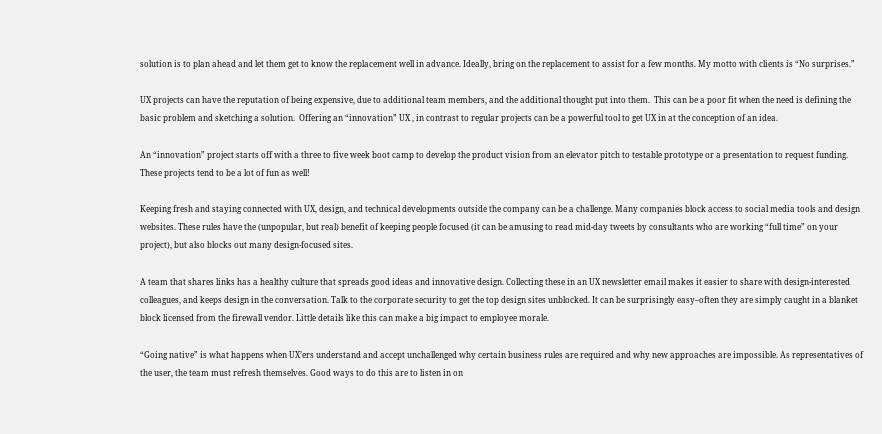solution is to plan ahead and let them get to know the replacement well in advance. Ideally, bring on the replacement to assist for a few months. My motto with clients is “No surprises.”

UX projects can have the reputation of being expensive, due to additional team members, and the additional thought put into them.  This can be a poor fit when the need is defining the basic problem and sketching a solution.  Offering an “innovation” UX , in contrast to regular projects can be a powerful tool to get UX in at the conception of an idea.

An “innovation” project starts off with a three to five week boot camp to develop the product vision from an elevator pitch to testable prototype or a presentation to request funding. These projects tend to be a lot of fun as well!

Keeping fresh and staying connected with UX, design, and technical developments outside the company can be a challenge. Many companies block access to social media tools and design websites. These rules have the (unpopular, but real) benefit of keeping people focused (it can be amusing to read mid-day tweets by consultants who are working “full time” on your project), but also blocks out many design-focused sites.

A team that shares links has a healthy culture that spreads good ideas and innovative design. Collecting these in an UX newsletter email makes it easier to share with design-interested colleagues, and keeps design in the conversation. Talk to the corporate security to get the top design sites unblocked. It can be surprisingly easy–often they are simply caught in a blanket block licensed from the firewall vendor. Little details like this can make a big impact to employee morale.

“Going native” is what happens when UX’ers understand and accept unchallenged why certain business rules are required and why new approaches are impossible. As representatives of the user, the team must refresh themselves. Good ways to do this are to listen in on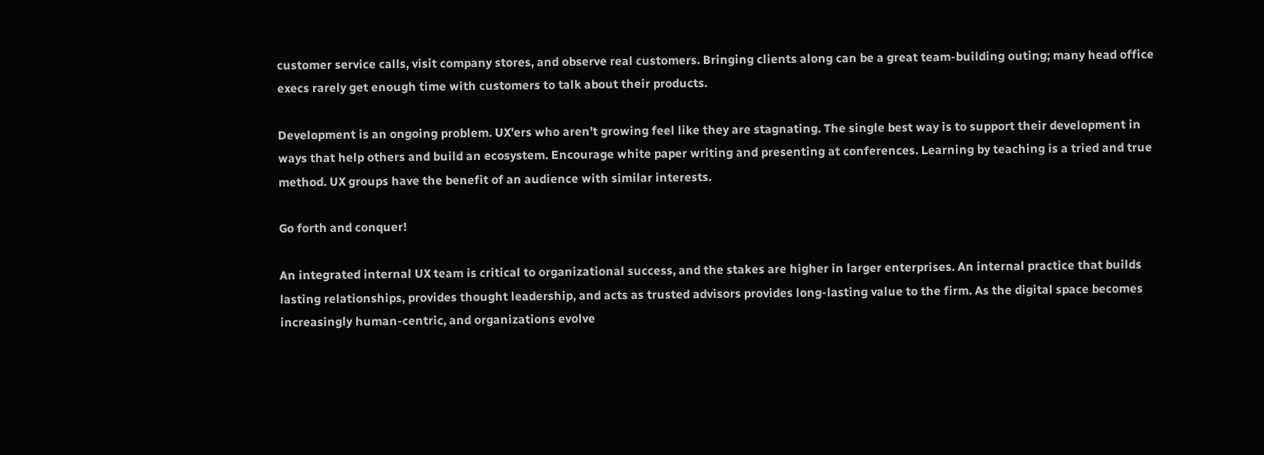customer service calls, visit company stores, and observe real customers. Bringing clients along can be a great team-building outing; many head office execs rarely get enough time with customers to talk about their products.

Development is an ongoing problem. UX’ers who aren’t growing feel like they are stagnating. The single best way is to support their development in ways that help others and build an ecosystem. Encourage white paper writing and presenting at conferences. Learning by teaching is a tried and true method. UX groups have the benefit of an audience with similar interests.

Go forth and conquer!

An integrated internal UX team is critical to organizational success, and the stakes are higher in larger enterprises. An internal practice that builds lasting relationships, provides thought leadership, and acts as trusted advisors provides long-lasting value to the firm. As the digital space becomes increasingly human-centric, and organizations evolve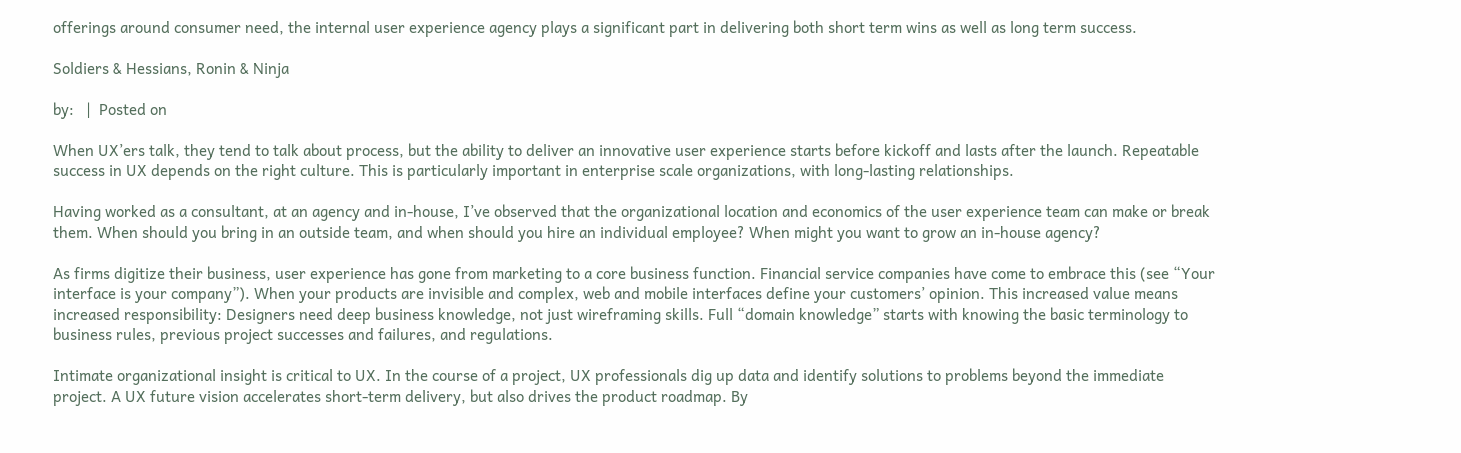offerings around consumer need, the internal user experience agency plays a significant part in delivering both short term wins as well as long term success.

Soldiers & Hessians, Ronin & Ninja

by:   |  Posted on

When UX’ers talk, they tend to talk about process, but the ability to deliver an innovative user experience starts before kickoff and lasts after the launch. Repeatable success in UX depends on the right culture. This is particularly important in enterprise scale organizations, with long-lasting relationships.

Having worked as a consultant, at an agency and in-house, I’ve observed that the organizational location and economics of the user experience team can make or break them. When should you bring in an outside team, and when should you hire an individual employee? When might you want to grow an in-house agency?

As firms digitize their business, user experience has gone from marketing to a core business function. Financial service companies have come to embrace this (see “Your interface is your company”). When your products are invisible and complex, web and mobile interfaces define your customers’ opinion. This increased value means increased responsibility: Designers need deep business knowledge, not just wireframing skills. Full “domain knowledge” starts with knowing the basic terminology to business rules, previous project successes and failures, and regulations.

Intimate organizational insight is critical to UX. In the course of a project, UX professionals dig up data and identify solutions to problems beyond the immediate project. A UX future vision accelerates short-term delivery, but also drives the product roadmap. By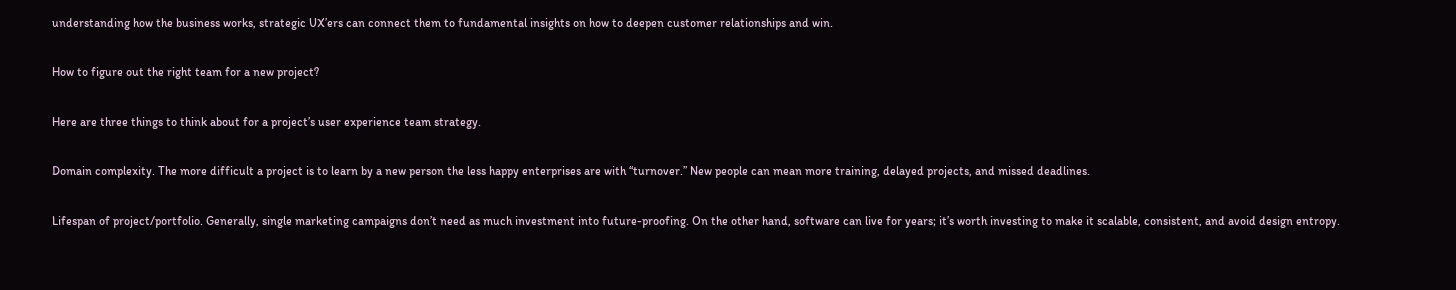understanding how the business works, strategic UX’ers can connect them to fundamental insights on how to deepen customer relationships and win.

How to figure out the right team for a new project?

Here are three things to think about for a project’s user experience team strategy.

Domain complexity. The more difficult a project is to learn by a new person the less happy enterprises are with “turnover.” New people can mean more training, delayed projects, and missed deadlines.

Lifespan of project/portfolio. Generally, single marketing campaigns don’t need as much investment into future-proofing. On the other hand, software can live for years; it’s worth investing to make it scalable, consistent, and avoid design entropy.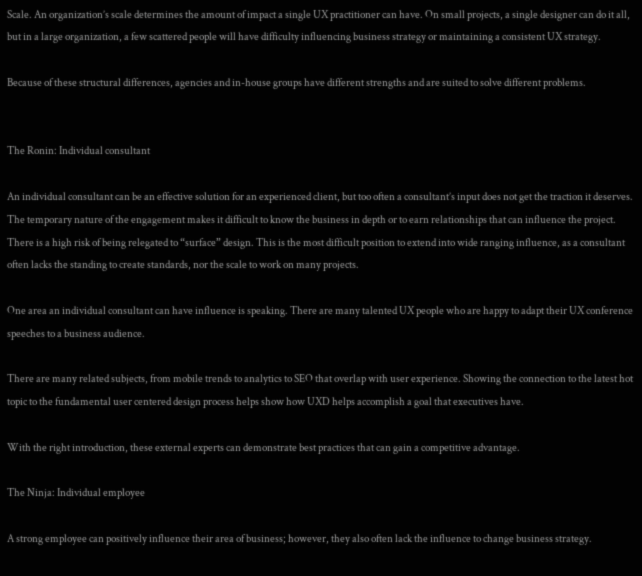Scale. An organization’s scale determines the amount of impact a single UX practitioner can have. On small projects, a single designer can do it all, but in a large organization, a few scattered people will have difficulty influencing business strategy or maintaining a consistent UX strategy.

Because of these structural differences, agencies and in-house groups have different strengths and are suited to solve different problems.


The Ronin: Individual consultant

An individual consultant can be an effective solution for an experienced client, but too often a consultant’s input does not get the traction it deserves. The temporary nature of the engagement makes it difficult to know the business in depth or to earn relationships that can influence the project. There is a high risk of being relegated to “surface” design. This is the most difficult position to extend into wide ranging influence, as a consultant often lacks the standing to create standards, nor the scale to work on many projects.

One area an individual consultant can have influence is speaking. There are many talented UX people who are happy to adapt their UX conference speeches to a business audience.

There are many related subjects, from mobile trends to analytics to SEO that overlap with user experience. Showing the connection to the latest hot topic to the fundamental user centered design process helps show how UXD helps accomplish a goal that executives have.

With the right introduction, these external experts can demonstrate best practices that can gain a competitive advantage.

The Ninja: Individual employee

A strong employee can positively influence their area of business; however, they also often lack the influence to change business strategy.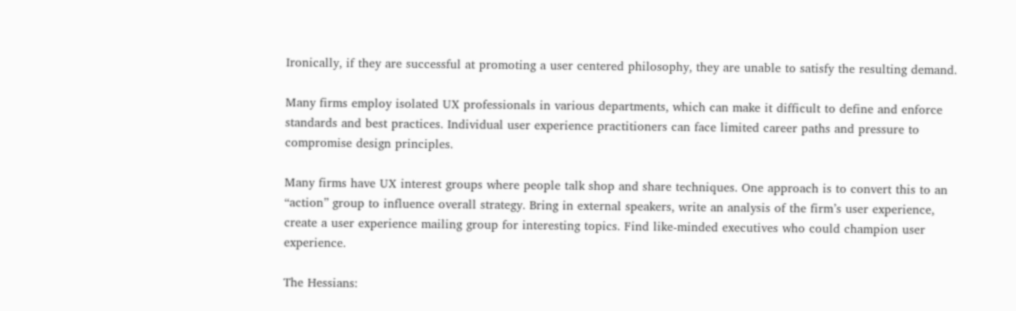Ironically, if they are successful at promoting a user centered philosophy, they are unable to satisfy the resulting demand.

Many firms employ isolated UX professionals in various departments, which can make it difficult to define and enforce standards and best practices. Individual user experience practitioners can face limited career paths and pressure to compromise design principles.

Many firms have UX interest groups where people talk shop and share techniques. One approach is to convert this to an “action” group to influence overall strategy. Bring in external speakers, write an analysis of the firm’s user experience, create a user experience mailing group for interesting topics. Find like-minded executives who could champion user experience.

The Hessians: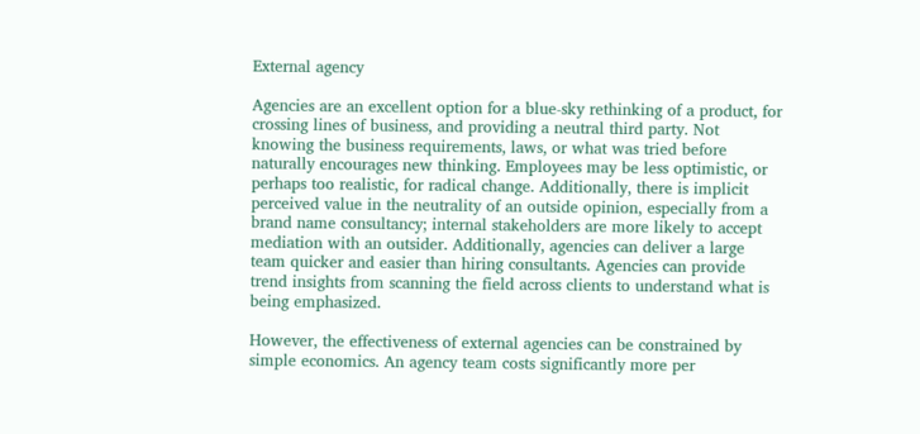External agency

Agencies are an excellent option for a blue-sky rethinking of a product, for crossing lines of business, and providing a neutral third party. Not knowing the business requirements, laws, or what was tried before naturally encourages new thinking. Employees may be less optimistic, or perhaps too realistic, for radical change. Additionally, there is implicit perceived value in the neutrality of an outside opinion, especially from a brand name consultancy; internal stakeholders are more likely to accept mediation with an outsider. Additionally, agencies can deliver a large team quicker and easier than hiring consultants. Agencies can provide trend insights from scanning the field across clients to understand what is being emphasized.

However, the effectiveness of external agencies can be constrained by simple economics. An agency team costs significantly more per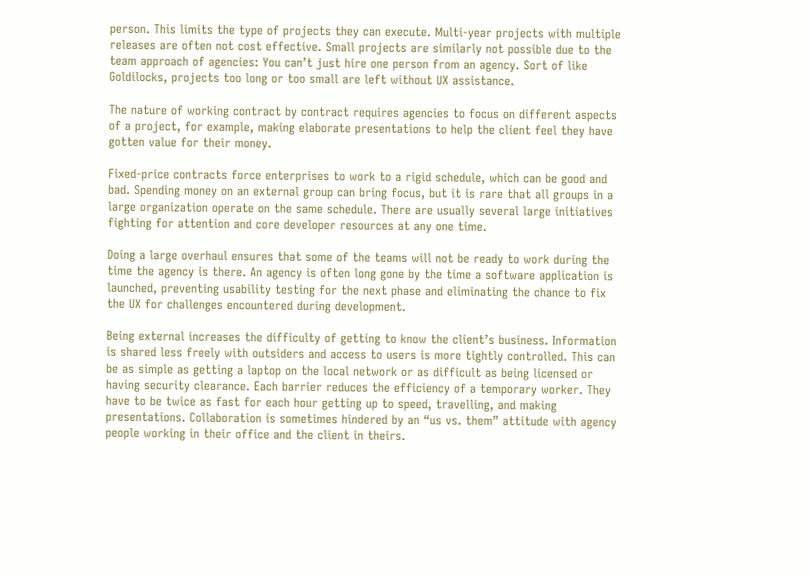person. This limits the type of projects they can execute. Multi-year projects with multiple releases are often not cost effective. Small projects are similarly not possible due to the team approach of agencies: You can’t just hire one person from an agency. Sort of like Goldilocks, projects too long or too small are left without UX assistance.

The nature of working contract by contract requires agencies to focus on different aspects of a project, for example, making elaborate presentations to help the client feel they have gotten value for their money.

Fixed-price contracts force enterprises to work to a rigid schedule, which can be good and bad. Spending money on an external group can bring focus, but it is rare that all groups in a large organization operate on the same schedule. There are usually several large initiatives fighting for attention and core developer resources at any one time.

Doing a large overhaul ensures that some of the teams will not be ready to work during the time the agency is there. An agency is often long gone by the time a software application is launched, preventing usability testing for the next phase and eliminating the chance to fix the UX for challenges encountered during development.

Being external increases the difficulty of getting to know the client’s business. Information is shared less freely with outsiders and access to users is more tightly controlled. This can be as simple as getting a laptop on the local network or as difficult as being licensed or having security clearance. Each barrier reduces the efficiency of a temporary worker. They have to be twice as fast for each hour getting up to speed, travelling, and making presentations. Collaboration is sometimes hindered by an “us vs. them” attitude with agency people working in their office and the client in theirs.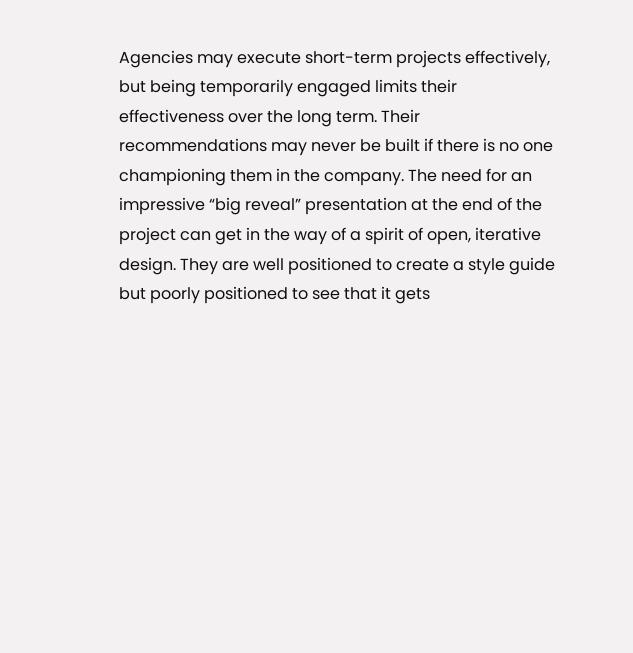Agencies may execute short-term projects effectively, but being temporarily engaged limits their effectiveness over the long term. Their recommendations may never be built if there is no one championing them in the company. The need for an impressive “big reveal” presentation at the end of the project can get in the way of a spirit of open, iterative design. They are well positioned to create a style guide but poorly positioned to see that it gets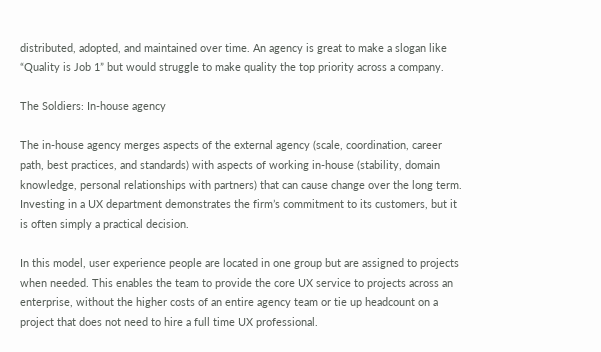distributed, adopted, and maintained over time. An agency is great to make a slogan like “Quality is Job 1” but would struggle to make quality the top priority across a company.

The Soldiers: In-house agency

The in-house agency merges aspects of the external agency (scale, coordination, career path, best practices, and standards) with aspects of working in-house (stability, domain knowledge, personal relationships with partners) that can cause change over the long term. Investing in a UX department demonstrates the firm’s commitment to its customers, but it is often simply a practical decision.

In this model, user experience people are located in one group but are assigned to projects when needed. This enables the team to provide the core UX service to projects across an enterprise, without the higher costs of an entire agency team or tie up headcount on a project that does not need to hire a full time UX professional.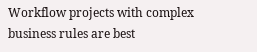Workflow projects with complex business rules are best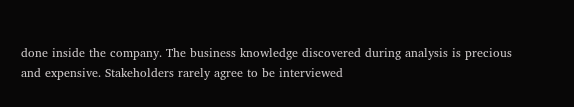done inside the company. The business knowledge discovered during analysis is precious and expensive. Stakeholders rarely agree to be interviewed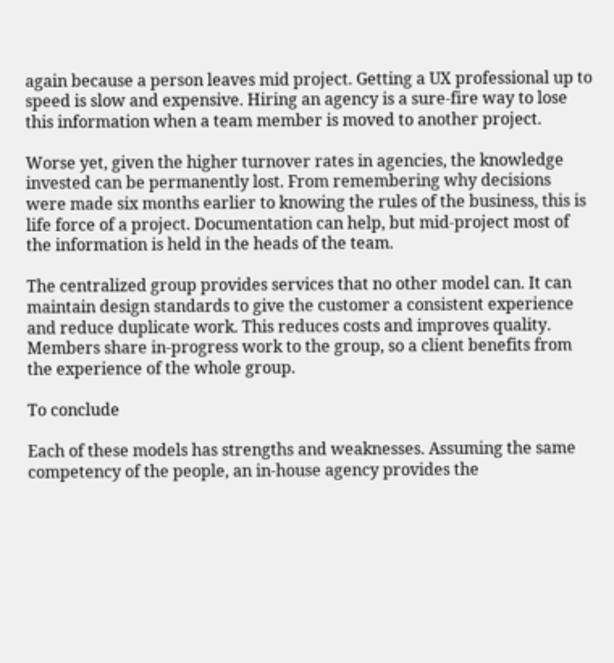again because a person leaves mid project. Getting a UX professional up to speed is slow and expensive. Hiring an agency is a sure-fire way to lose this information when a team member is moved to another project.

Worse yet, given the higher turnover rates in agencies, the knowledge invested can be permanently lost. From remembering why decisions were made six months earlier to knowing the rules of the business, this is life force of a project. Documentation can help, but mid-project most of the information is held in the heads of the team.

The centralized group provides services that no other model can. It can maintain design standards to give the customer a consistent experience and reduce duplicate work. This reduces costs and improves quality. Members share in-progress work to the group, so a client benefits from the experience of the whole group.

To conclude

Each of these models has strengths and weaknesses. Assuming the same competency of the people, an in-house agency provides the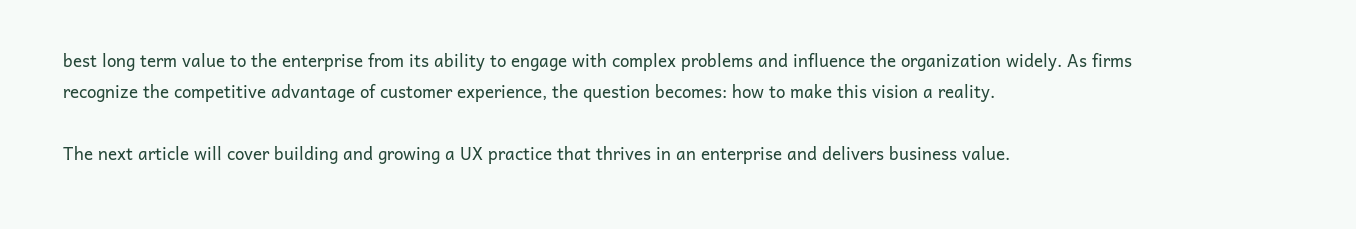best long term value to the enterprise from its ability to engage with complex problems and influence the organization widely. As firms recognize the competitive advantage of customer experience, the question becomes: how to make this vision a reality.

The next article will cover building and growing a UX practice that thrives in an enterprise and delivers business value.